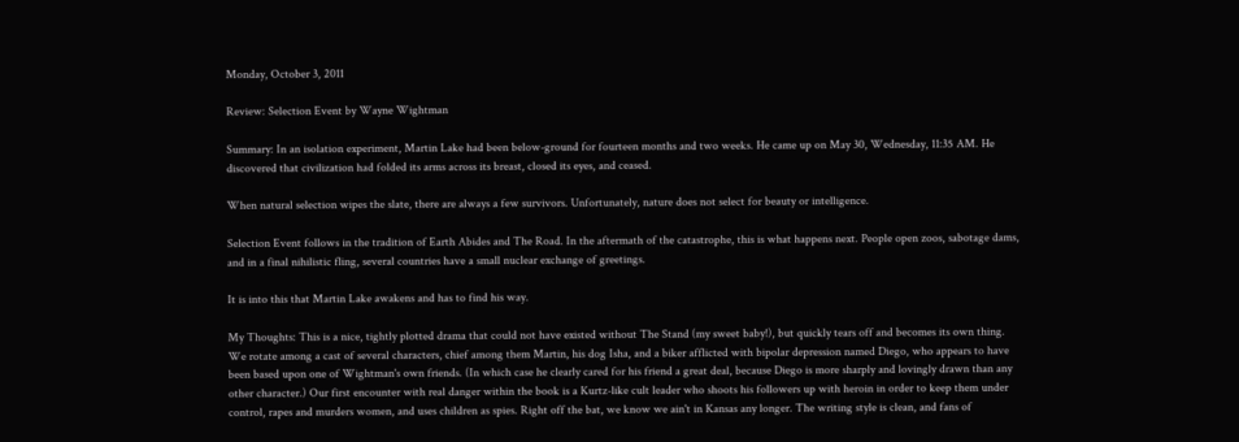Monday, October 3, 2011

Review: Selection Event by Wayne Wightman

Summary: In an isolation experiment, Martin Lake had been below-ground for fourteen months and two weeks. He came up on May 30, Wednesday, 11:35 AM. He discovered that civilization had folded its arms across its breast, closed its eyes, and ceased.

When natural selection wipes the slate, there are always a few survivors. Unfortunately, nature does not select for beauty or intelligence.

Selection Event follows in the tradition of Earth Abides and The Road. In the aftermath of the catastrophe, this is what happens next. People open zoos, sabotage dams, and in a final nihilistic fling, several countries have a small nuclear exchange of greetings.

It is into this that Martin Lake awakens and has to find his way.

My Thoughts: This is a nice, tightly plotted drama that could not have existed without The Stand (my sweet baby!), but quickly tears off and becomes its own thing. We rotate among a cast of several characters, chief among them Martin, his dog Isha, and a biker afflicted with bipolar depression named Diego, who appears to have been based upon one of Wightman's own friends. (In which case he clearly cared for his friend a great deal, because Diego is more sharply and lovingly drawn than any other character.) Our first encounter with real danger within the book is a Kurtz-like cult leader who shoots his followers up with heroin in order to keep them under control, rapes and murders women, and uses children as spies. Right off the bat, we know we ain't in Kansas any longer. The writing style is clean, and fans of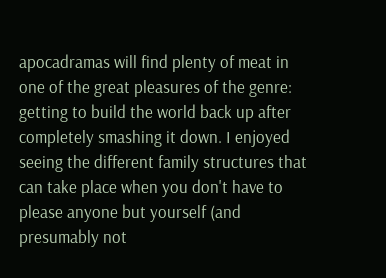apocadramas will find plenty of meat in one of the great pleasures of the genre: getting to build the world back up after completely smashing it down. I enjoyed seeing the different family structures that can take place when you don't have to please anyone but yourself (and presumably not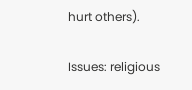hurt others).

Issues: religious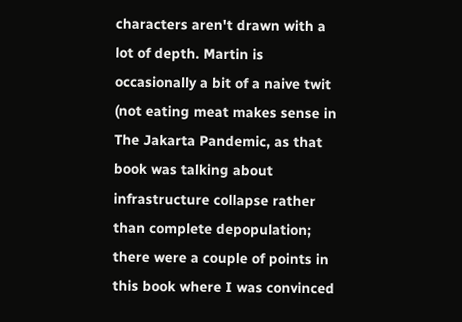characters aren't drawn with a lot of depth. Martin is occasionally a bit of a naive twit (not eating meat makes sense in The Jakarta Pandemic, as that book was talking about infrastructure collapse rather than complete depopulation; there were a couple of points in this book where I was convinced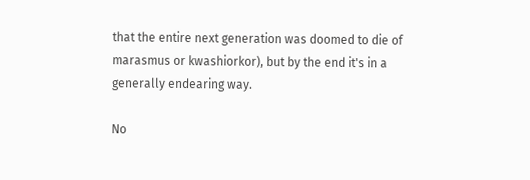that the entire next generation was doomed to die of marasmus or kwashiorkor), but by the end it's in a generally endearing way.

No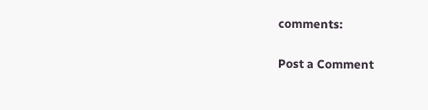comments:

Post a Comment